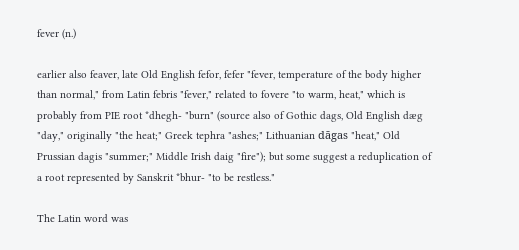fever (n.)

earlier also feaver, late Old English fefor, fefer "fever, temperature of the body higher than normal," from Latin febris "fever," related to fovere "to warm, heat," which is probably from PIE root *dhegh- "burn" (source also of Gothic dags, Old English dæg "day," originally "the heat;" Greek tephra "ashes;" Lithuanian dāgas "heat," Old Prussian dagis "summer;" Middle Irish daig "fire"); but some suggest a reduplication of a root represented by Sanskrit *bhur- "to be restless."

The Latin word was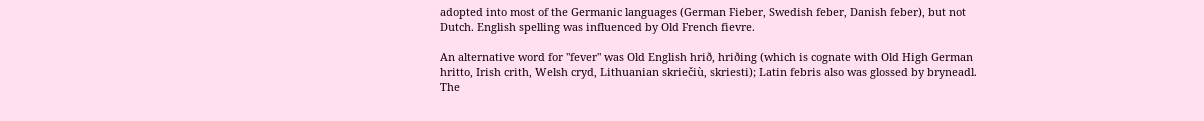adopted into most of the Germanic languages (German Fieber, Swedish feber, Danish feber), but not Dutch. English spelling was influenced by Old French fievre.

An alternative word for "fever" was Old English hrið, hriðing (which is cognate with Old High German hritto, Irish crith, Welsh cryd, Lithuanian skriečiù, skriesti); Latin febris also was glossed by bryneadl. The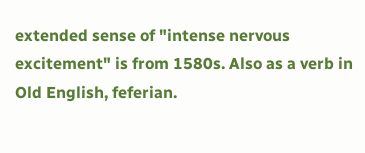extended sense of "intense nervous excitement" is from 1580s. Also as a verb in Old English, feferian.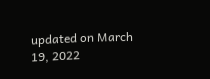updated on March 19, 2022